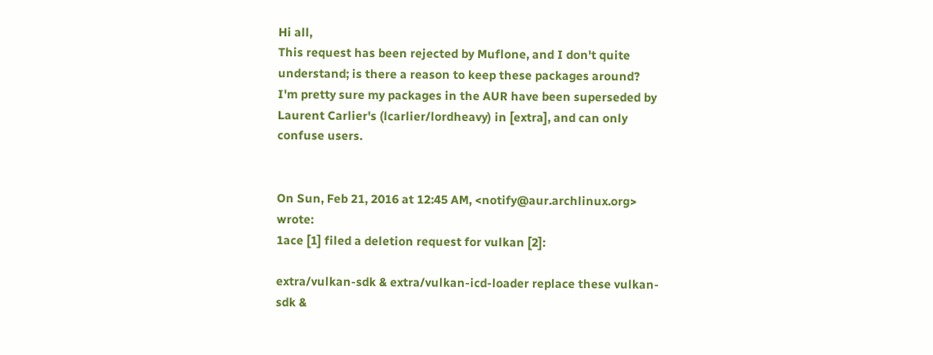Hi all,
This request has been rejected by Muflone, and I don't quite understand; is there a reason to keep these packages around?
I'm pretty sure my packages in the AUR have been superseded by Laurent Carlier's (lcarlier/lordheavy) in [extra], and can only confuse users.


On Sun, Feb 21, 2016 at 12:45 AM, <notify@aur.archlinux.org> wrote:
1ace [1] filed a deletion request for vulkan [2]:

extra/vulkan-sdk & extra/vulkan-icd-loader replace these vulkan-sdk &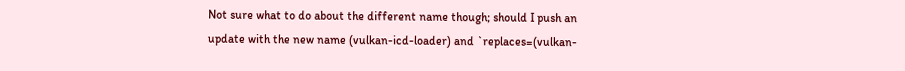Not sure what to do about the different name though; should I push an
update with the new name (vulkan-icd-loader) and `replaces=(vulkan-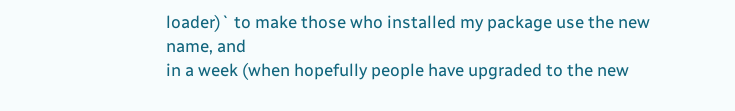loader)` to make those who installed my package use the new name, and
in a week (when hopefully people have upgraded to the new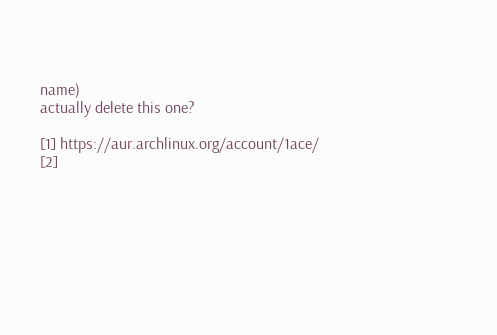name)
actually delete this one?

[1] https://aur.archlinux.org/account/1ace/
[2]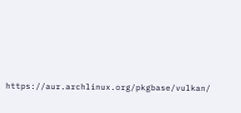https://aur.archlinux.org/pkgbase/vulkan/